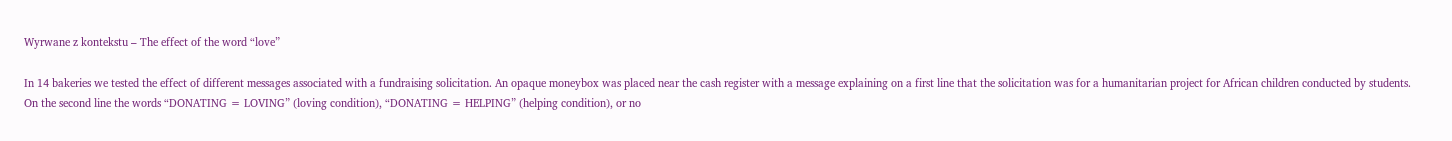Wyrwane z kontekstu – The effect of the word “love”

In 14 bakeries we tested the effect of different messages associated with a fundraising solicitation. An opaque moneybox was placed near the cash register with a message explaining on a first line that the solicitation was for a humanitarian project for African children conducted by students. On the second line the words “DONATING = LOVING” (loving condition), “DONATING = HELPING” (helping condition), or no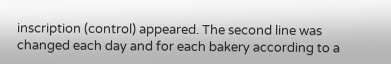inscription (control) appeared. The second line was changed each day and for each bakery according to a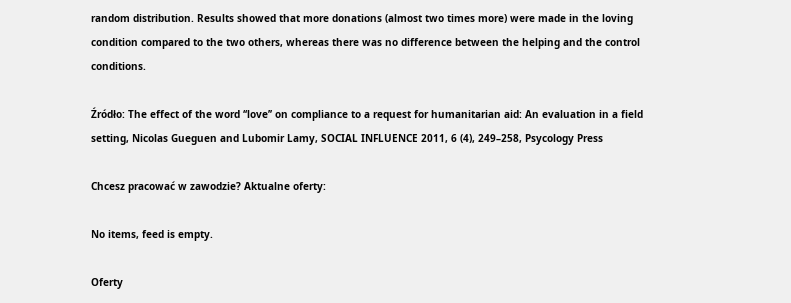random distribution. Results showed that more donations (almost two times more) were made in the loving condition compared to the two others, whereas there was no difference between the helping and the control conditions.

Źródło: The effect of the word ‘‘love’’ on compliance to a request for humanitarian aid: An evaluation in a field setting, Nicolas Gueguen and Lubomir Lamy, SOCIAL INFLUENCE 2011, 6 (4), 249–258, Psycology Press

Chcesz pracować w zawodzie? Aktualne oferty:

No items, feed is empty.

Oferty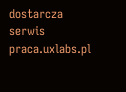dostarcza serwis praca.uxlabs.pl